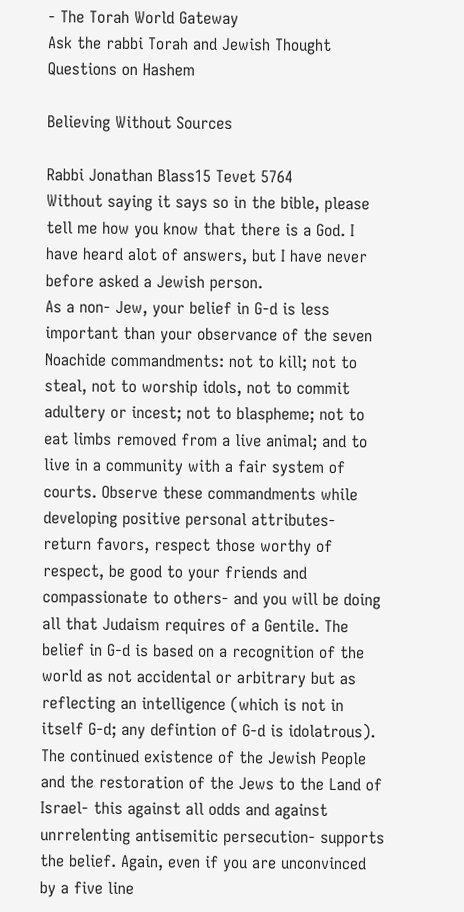- The Torah World Gateway
Ask the rabbi Torah and Jewish Thought Questions on Hashem

Believing Without Sources

Rabbi Jonathan Blass15 Tevet 5764
Without saying it says so in the bible, please tell me how you know that there is a God. I have heard alot of answers, but I have never before asked a Jewish person.
As a non- Jew, your belief in G-d is less important than your observance of the seven Noachide commandments: not to kill; not to steal, not to worship idols, not to commit adultery or incest; not to blaspheme; not to eat limbs removed from a live animal; and to live in a community with a fair system of courts. Observe these commandments while developing positive personal attributes- return favors, respect those worthy of respect, be good to your friends and compassionate to others- and you will be doing all that Judaism requires of a Gentile. The belief in G-d is based on a recognition of the world as not accidental or arbitrary but as reflecting an intelligence (which is not in itself G-d; any defintion of G-d is idolatrous). The continued existence of the Jewish People and the restoration of the Jews to the Land of Israel- this against all odds and against unrrelenting antisemitic persecution- supports the belief. Again, even if you are unconvinced by a five line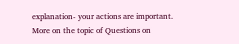explanation- your actions are important.
More on the topic of Questions on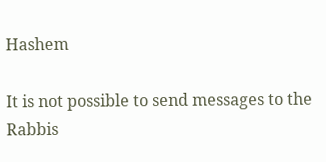Hashem

It is not possible to send messages to the Rabbis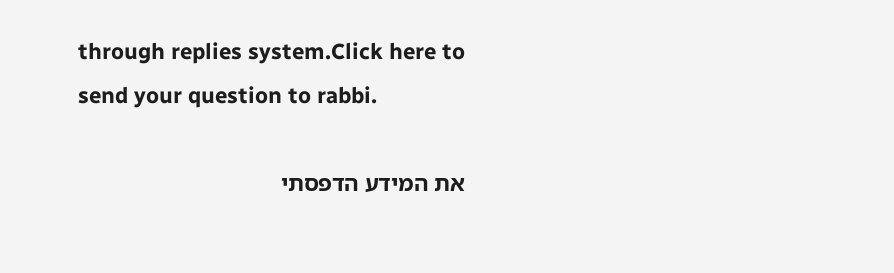through replies system.Click here to send your question to rabbi.

את המידע הדפסתי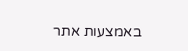באמצעות אתר